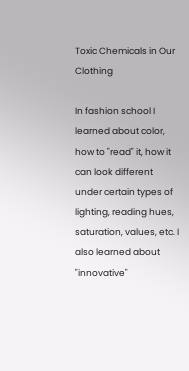Toxic Chemicals in Our Clothing

In fashion school I learned about color, how to "read" it, how it can look different under certain types of lighting, reading hues, saturation, values, etc. I also learned about "innovative"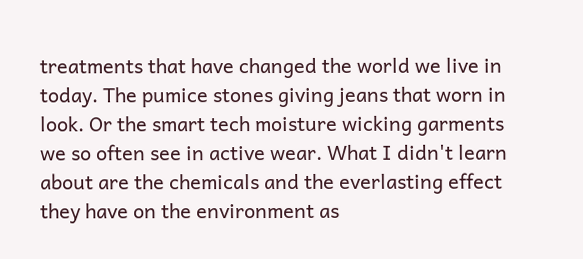treatments that have changed the world we live in today. The pumice stones giving jeans that worn in look. Or the smart tech moisture wicking garments we so often see in active wear. What I didn't learn about are the chemicals and the everlasting effect they have on the environment as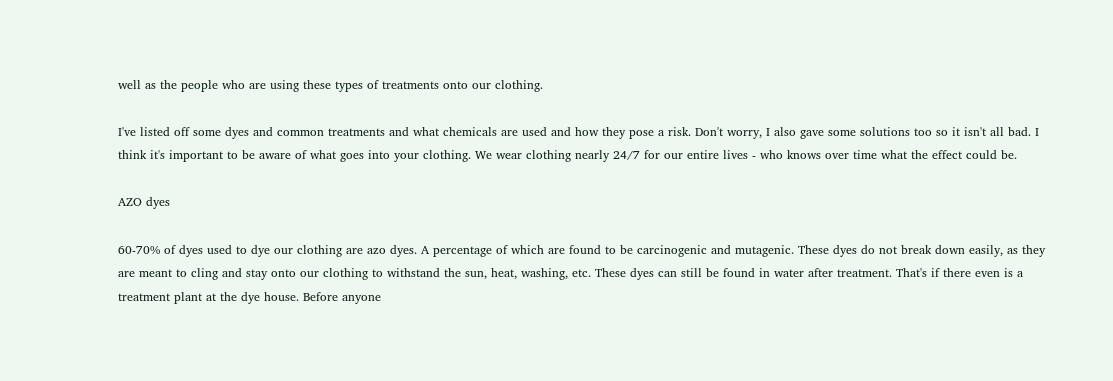well as the people who are using these types of treatments onto our clothing.

I've listed off some dyes and common treatments and what chemicals are used and how they pose a risk. Don't worry, I also gave some solutions too so it isn't all bad. I think it's important to be aware of what goes into your clothing. We wear clothing nearly 24/7 for our entire lives - who knows over time what the effect could be.

AZO dyes

60-70% of dyes used to dye our clothing are azo dyes. A percentage of which are found to be carcinogenic and mutagenic. These dyes do not break down easily, as they are meant to cling and stay onto our clothing to withstand the sun, heat, washing, etc. These dyes can still be found in water after treatment. That's if there even is a treatment plant at the dye house. Before anyone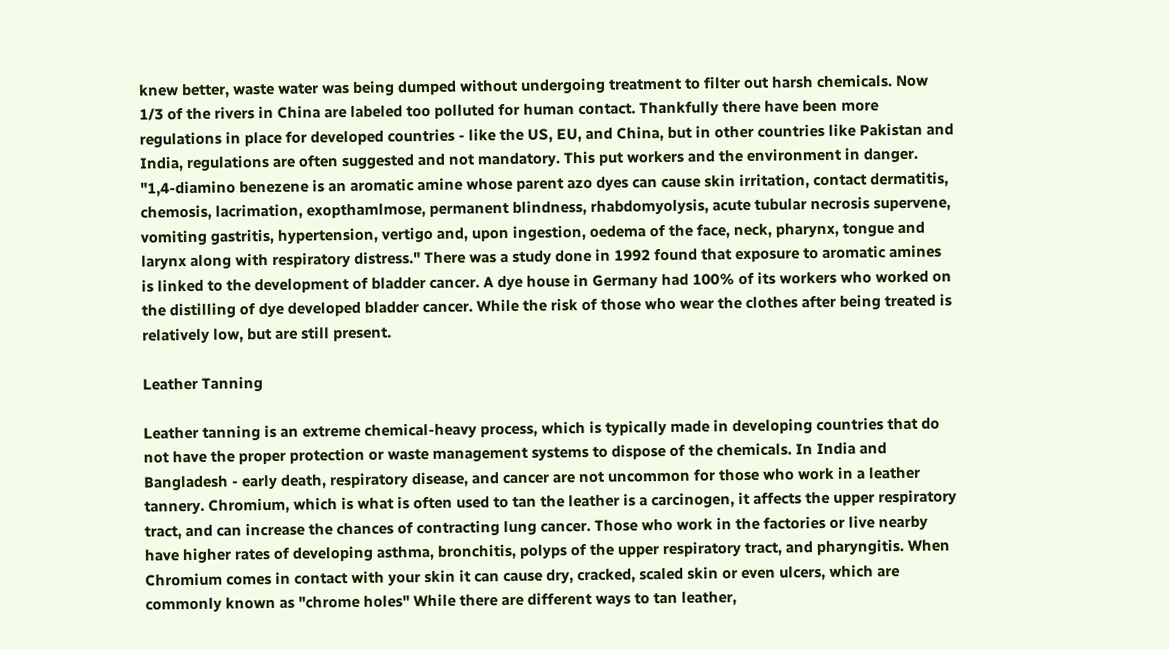knew better, waste water was being dumped without undergoing treatment to filter out harsh chemicals. Now 1/3 of the rivers in China are labeled too polluted for human contact. Thankfully there have been more regulations in place for developed countries - like the US, EU, and China, but in other countries like Pakistan and India, regulations are often suggested and not mandatory. This put workers and the environment in danger. "1,4-diamino benezene is an aromatic amine whose parent azo dyes can cause skin irritation, contact dermatitis, chemosis, lacrimation, exopthamlmose, permanent blindness, rhabdomyolysis, acute tubular necrosis supervene, vomiting gastritis, hypertension, vertigo and, upon ingestion, oedema of the face, neck, pharynx, tongue and larynx along with respiratory distress." There was a study done in 1992 found that exposure to aromatic amines is linked to the development of bladder cancer. A dye house in Germany had 100% of its workers who worked on the distilling of dye developed bladder cancer. While the risk of those who wear the clothes after being treated is relatively low, but are still present.

Leather Tanning

Leather tanning is an extreme chemical-heavy process, which is typically made in developing countries that do not have the proper protection or waste management systems to dispose of the chemicals. In India and Bangladesh - early death, respiratory disease, and cancer are not uncommon for those who work in a leather tannery. Chromium, which is what is often used to tan the leather is a carcinogen, it affects the upper respiratory tract, and can increase the chances of contracting lung cancer. Those who work in the factories or live nearby have higher rates of developing asthma, bronchitis, polyps of the upper respiratory tract, and pharyngitis. When Chromium comes in contact with your skin it can cause dry, cracked, scaled skin or even ulcers, which are commonly known as "chrome holes" While there are different ways to tan leather,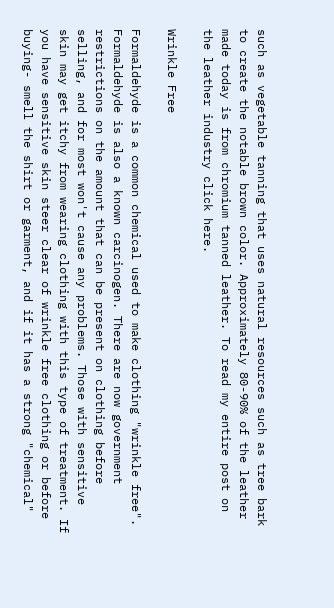such as vegetable tanning that uses natural resources such as tree bark to create the notable brown color. Approximately 80-90% of the leather made today is from chromium tanned leather. To read my entire post on the leather industry click here.

Wrinkle Free

Formaldehyde is a common chemical used to make clothing "wrinkle free". Formaldehyde is also a known carcinogen. There are now government restrictions on the amount that can be present on clothing before selling, and for most won't cause any problems. Those with sensitive skin may get itchy from wearing clothing with this type of treatment. If you have sensitive skin steer clear of wrinkle free clothing or before buying- smell the shirt or garment, and if it has a strong "chemical"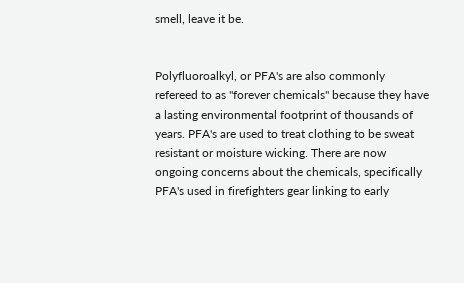smell, leave it be.


Polyfluoroalkyl, or PFA's are also commonly refereed to as "forever chemicals" because they have a lasting environmental footprint of thousands of years. PFA's are used to treat clothing to be sweat resistant or moisture wicking. There are now ongoing concerns about the chemicals, specifically PFA's used in firefighters gear linking to early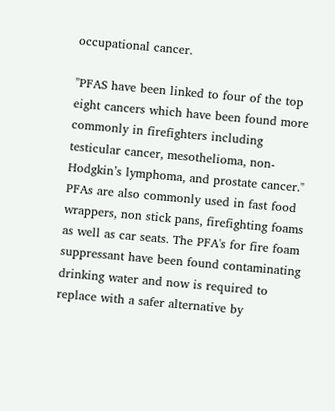occupational cancer.

"PFAS have been linked to four of the top eight cancers which have been found more commonly in firefighters including testicular cancer, mesothelioma, non-Hodgkin’s lymphoma, and prostate cancer." PFAs are also commonly used in fast food wrappers, non stick pans, firefighting foams as well as car seats. The PFA's for fire foam suppressant have been found contaminating drinking water and now is required to replace with a safer alternative by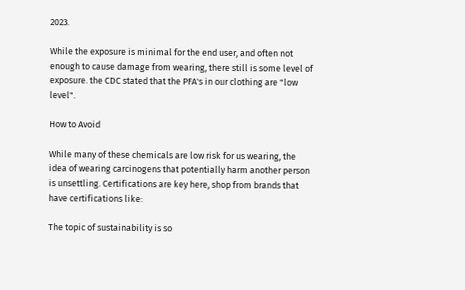2023.

While the exposure is minimal for the end user, and often not enough to cause damage from wearing, there still is some level of exposure. the CDC stated that the PFA's in our clothing are "low level".

How to Avoid

While many of these chemicals are low risk for us wearing, the idea of wearing carcinogens that potentially harm another person is unsettling. Certifications are key here, shop from brands that have certifications like:

The topic of sustainability is so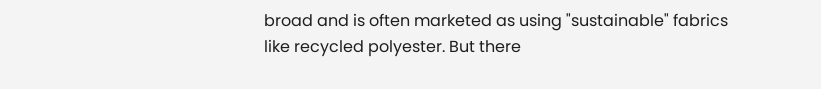broad and is often marketed as using "sustainable" fabrics like recycled polyester. But there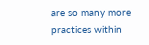are so many more practices within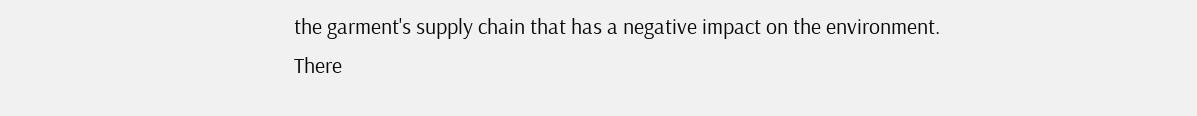the garment's supply chain that has a negative impact on the environment. There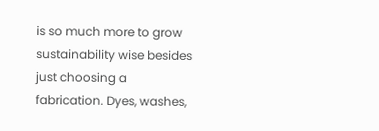is so much more to grow sustainability wise besides just choosing a fabrication. Dyes, washes,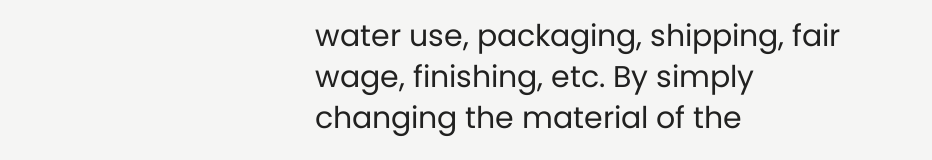water use, packaging, shipping, fair wage, finishing, etc. By simply changing the material of the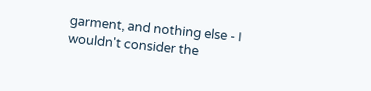garment, and nothing else - I wouldn't consider the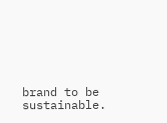brand to be sustainable.